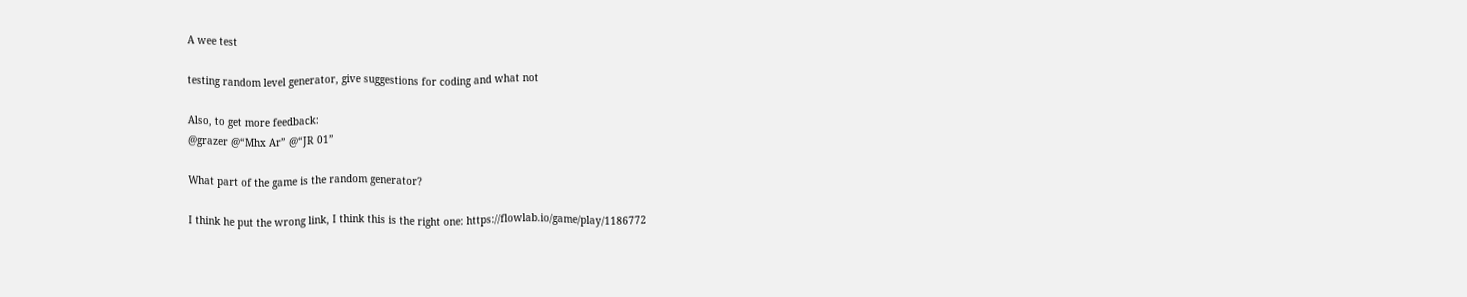A wee test

testing random level generator, give suggestions for coding and what not

Also, to get more feedback:
@grazer @“Mhx Ar” @“JR 01”

What part of the game is the random generator?

I think he put the wrong link, I think this is the right one: https://flowlab.io/game/play/1186772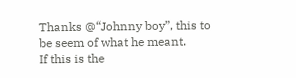Thanks @“Johnny boy”, this to be seem of what he meant.
If this is the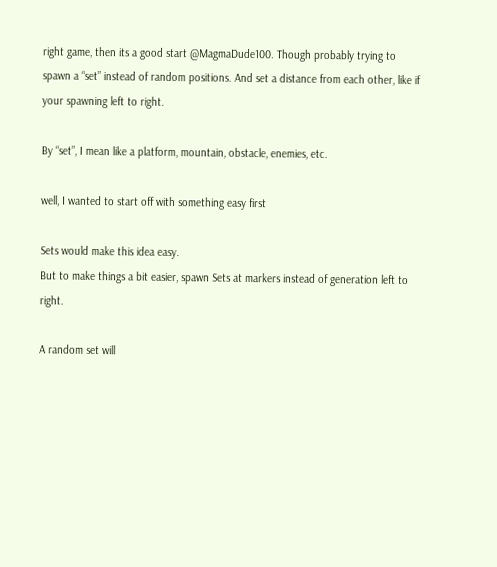right game, then its a good start @MagmaDude100. Though probably trying to spawn a “set” instead of random positions. And set a distance from each other, like if your spawning left to right.

By “set”, I mean like a platform, mountain, obstacle, enemies, etc.

well, I wanted to start off with something easy first

Sets would make this idea easy.
But to make things a bit easier, spawn Sets at markers instead of generation left to right.

A random set will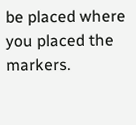be placed where you placed the markers.